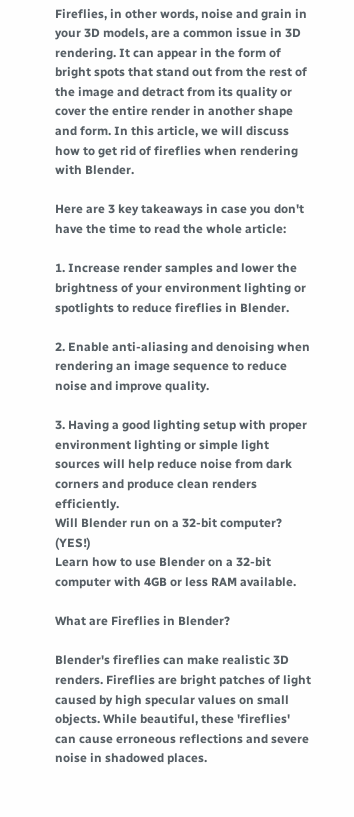Fireflies, in other words, noise and grain in your 3D models, are a common issue in 3D rendering. It can appear in the form of bright spots that stand out from the rest of the image and detract from its quality or cover the entire render in another shape and form. In this article, we will discuss how to get rid of fireflies when rendering with Blender.

Here are 3 key takeaways in case you don't have the time to read the whole article:

1. Increase render samples and lower the brightness of your environment lighting or spotlights to reduce fireflies in Blender.

2. Enable anti-aliasing and denoising when rendering an image sequence to reduce noise and improve quality.

3. Having a good lighting setup with proper environment lighting or simple light sources will help reduce noise from dark corners and produce clean renders efficiently.
Will Blender run on a 32-bit computer? (YES!)
Learn how to use Blender on a 32-bit computer with 4GB or less RAM available.

What are Fireflies in Blender?

Blender's fireflies can make realistic 3D renders. Fireflies are bright patches of light caused by high specular values on small objects. While beautiful, these 'fireflies' can cause erroneous reflections and severe noise in shadowed places.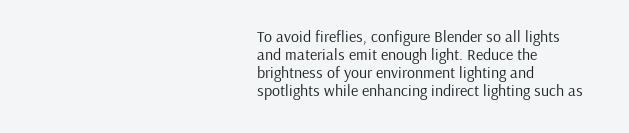To avoid fireflies, configure Blender so all lights and materials emit enough light. Reduce the brightness of your environment lighting and spotlights while enhancing indirect lighting such as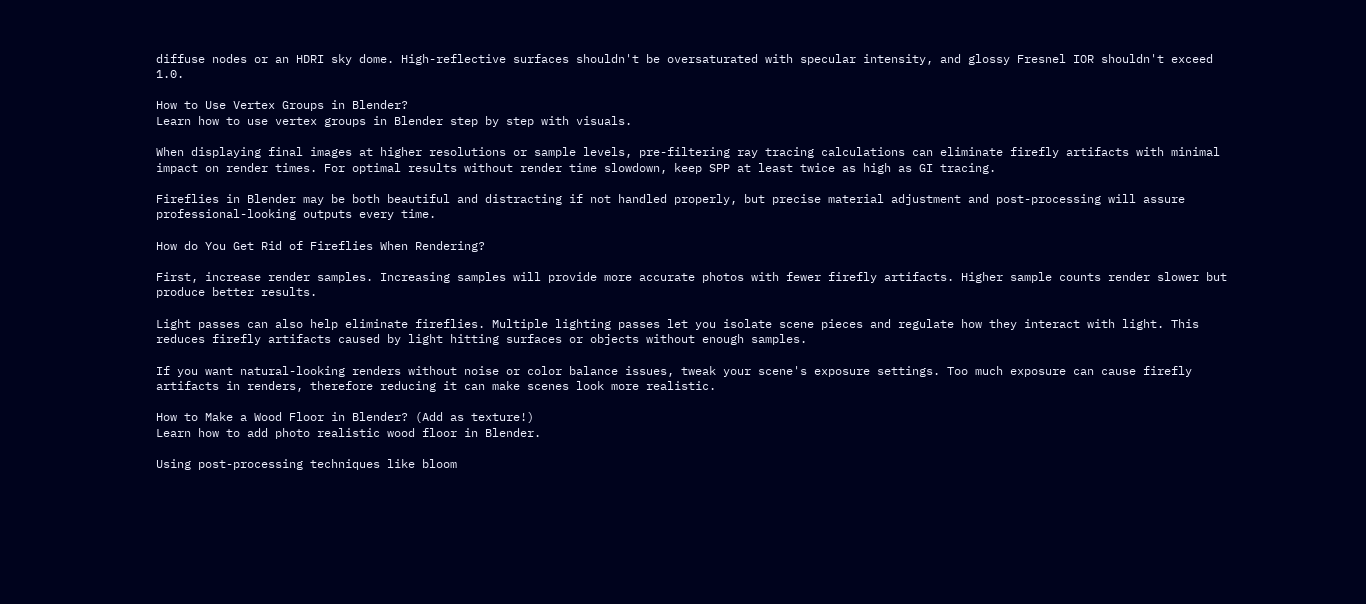diffuse nodes or an HDRI sky dome. High-reflective surfaces shouldn't be oversaturated with specular intensity, and glossy Fresnel IOR shouldn't exceed 1.0.

How to Use Vertex Groups in Blender?
Learn how to use vertex groups in Blender step by step with visuals.

When displaying final images at higher resolutions or sample levels, pre-filtering ray tracing calculations can eliminate firefly artifacts with minimal impact on render times. For optimal results without render time slowdown, keep SPP at least twice as high as GI tracing.

Fireflies in Blender may be both beautiful and distracting if not handled properly, but precise material adjustment and post-processing will assure professional-looking outputs every time.

How do You Get Rid of Fireflies When Rendering?

First, increase render samples. Increasing samples will provide more accurate photos with fewer firefly artifacts. Higher sample counts render slower but produce better results.

Light passes can also help eliminate fireflies. Multiple lighting passes let you isolate scene pieces and regulate how they interact with light. This reduces firefly artifacts caused by light hitting surfaces or objects without enough samples.

If you want natural-looking renders without noise or color balance issues, tweak your scene's exposure settings. Too much exposure can cause firefly artifacts in renders, therefore reducing it can make scenes look more realistic.

How to Make a Wood Floor in Blender? (Add as texture!)
Learn how to add photo realistic wood floor in Blender.

Using post-processing techniques like bloom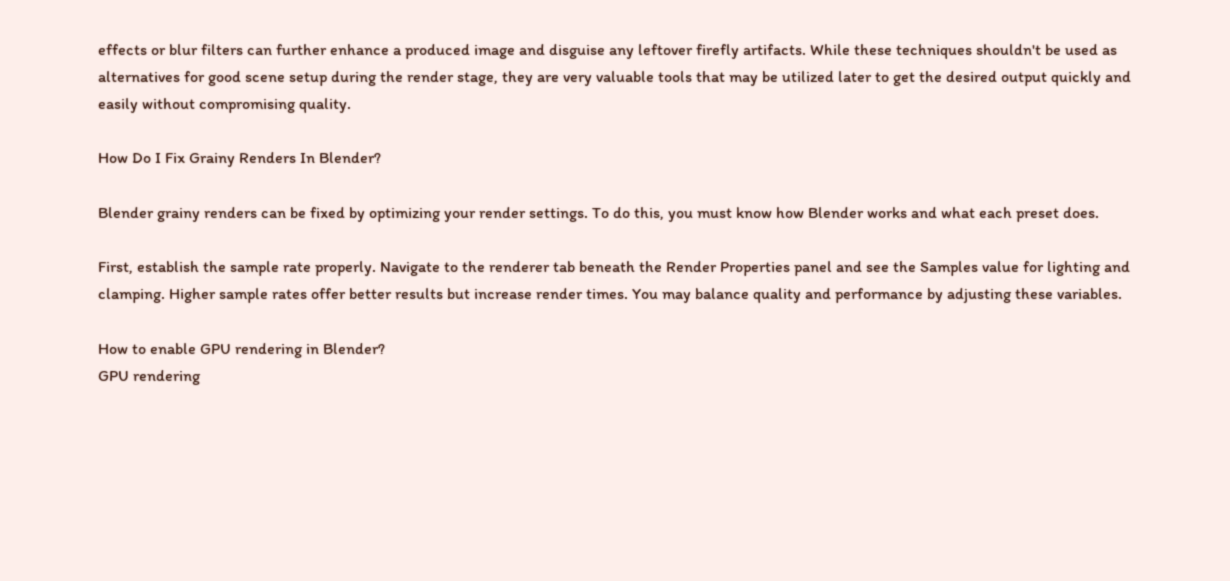effects or blur filters can further enhance a produced image and disguise any leftover firefly artifacts. While these techniques shouldn't be used as alternatives for good scene setup during the render stage, they are very valuable tools that may be utilized later to get the desired output quickly and easily without compromising quality.

How Do I Fix Grainy Renders In Blender?

Blender grainy renders can be fixed by optimizing your render settings. To do this, you must know how Blender works and what each preset does.

First, establish the sample rate properly. Navigate to the renderer tab beneath the Render Properties panel and see the Samples value for lighting and clamping. Higher sample rates offer better results but increase render times. You may balance quality and performance by adjusting these variables.

How to enable GPU rendering in Blender?
GPU rendering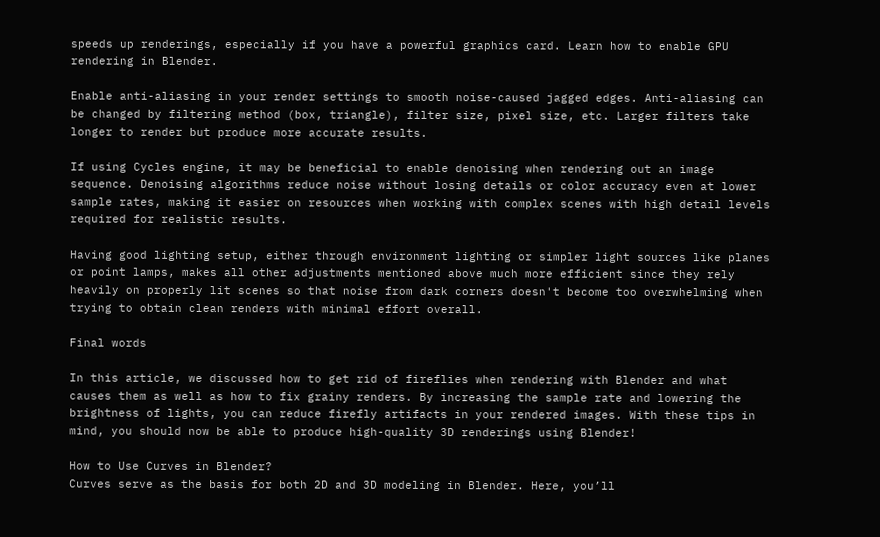speeds up renderings, especially if you have a powerful graphics card. Learn how to enable GPU rendering in Blender.

Enable anti-aliasing in your render settings to smooth noise-caused jagged edges. Anti-aliasing can be changed by filtering method (box, triangle), filter size, pixel size, etc. Larger filters take longer to render but produce more accurate results.

If using Cycles engine, it may be beneficial to enable denoising when rendering out an image sequence. Denoising algorithms reduce noise without losing details or color accuracy even at lower sample rates, making it easier on resources when working with complex scenes with high detail levels required for realistic results.

Having good lighting setup, either through environment lighting or simpler light sources like planes or point lamps, makes all other adjustments mentioned above much more efficient since they rely heavily on properly lit scenes so that noise from dark corners doesn't become too overwhelming when trying to obtain clean renders with minimal effort overall.

Final words

In this article, we discussed how to get rid of fireflies when rendering with Blender and what causes them as well as how to fix grainy renders. By increasing the sample rate and lowering the brightness of lights, you can reduce firefly artifacts in your rendered images. With these tips in mind, you should now be able to produce high-quality 3D renderings using Blender!

How to Use Curves in Blender?
Curves serve as the basis for both 2D and 3D modeling in Blender. Here, you’ll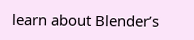learn about Blender’s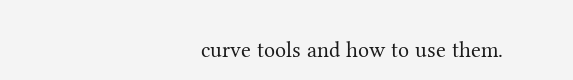curve tools and how to use them.